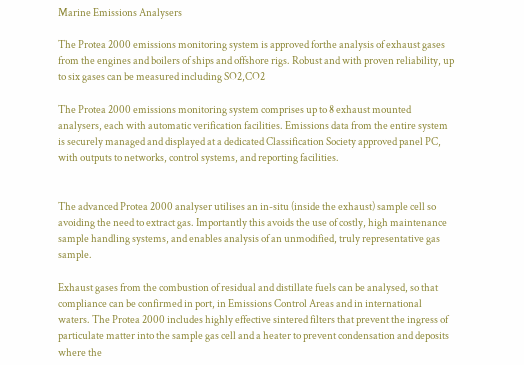Marine Emissions Analysers

The Protea 2000 emissions monitoring system is approved forthe analysis of exhaust gases from the engines and boilers of ships and offshore rigs. Robust and with proven reliability, up to six gases can be measured including SO2,CO2

The Protea 2000 emissions monitoring system comprises up to 8 exhaust mounted analysers, each with automatic verification facilities. Emissions data from the entire system is securely managed and displayed at a dedicated Classification Society approved panel PC, with outputs to networks, control systems, and reporting facilities.


The advanced Protea 2000 analyser utilises an in-situ (inside the exhaust) sample cell so avoiding the need to extract gas. Importantly this avoids the use of costly, high maintenance sample handling systems, and enables analysis of an unmodified, truly representative gas sample.

Exhaust gases from the combustion of residual and distillate fuels can be analysed, so that compliance can be confirmed in port, in Emissions Control Areas and in international waters. The Protea 2000 includes highly effective sintered filters that prevent the ingress of particulate matter into the sample gas cell and a heater to prevent condensation and deposits where the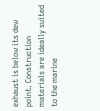exhaust is below its dew point. Construction materials are ideally suited to the marine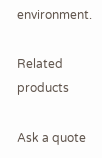environment.

Related products

Ask a quote